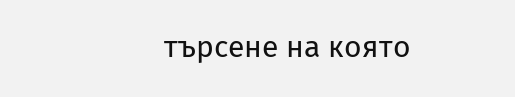търсене на която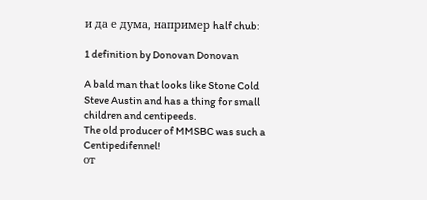и да е дума, например half chub:

1 definition by Donovan Donovan

A bald man that looks like Stone Cold Steve Austin and has a thing for small children and centipeeds.
The old producer of MMSBC was such a Centipedifennel!
от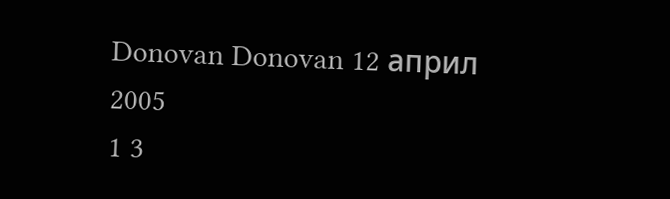Donovan Donovan 12 април 2005
1 3